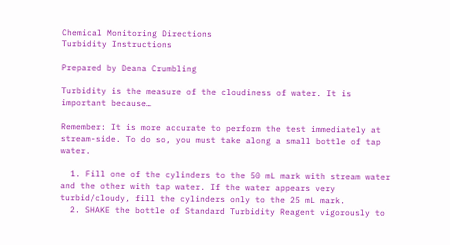Chemical Monitoring Directions
Turbidity Instructions

Prepared by Deana Crumbling

Turbidity is the measure of the cloudiness of water. It is important because…

Remember: It is more accurate to perform the test immediately at stream-side. To do so, you must take along a small bottle of tap water.

  1. Fill one of the cylinders to the 50 mL mark with stream water and the other with tap water. If the water appears very turbid/cloudy, fill the cylinders only to the 25 mL mark.
  2. SHAKE the bottle of Standard Turbidity Reagent vigorously to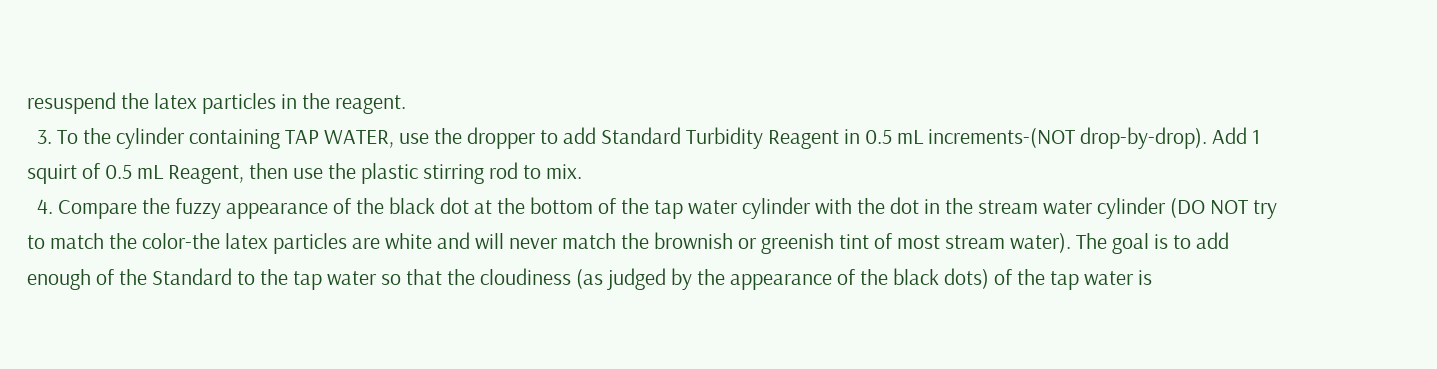resuspend the latex particles in the reagent.
  3. To the cylinder containing TAP WATER, use the dropper to add Standard Turbidity Reagent in 0.5 mL increments-(NOT drop-by-drop). Add 1 squirt of 0.5 mL Reagent, then use the plastic stirring rod to mix.
  4. Compare the fuzzy appearance of the black dot at the bottom of the tap water cylinder with the dot in the stream water cylinder (DO NOT try to match the color-the latex particles are white and will never match the brownish or greenish tint of most stream water). The goal is to add enough of the Standard to the tap water so that the cloudiness (as judged by the appearance of the black dots) of the tap water is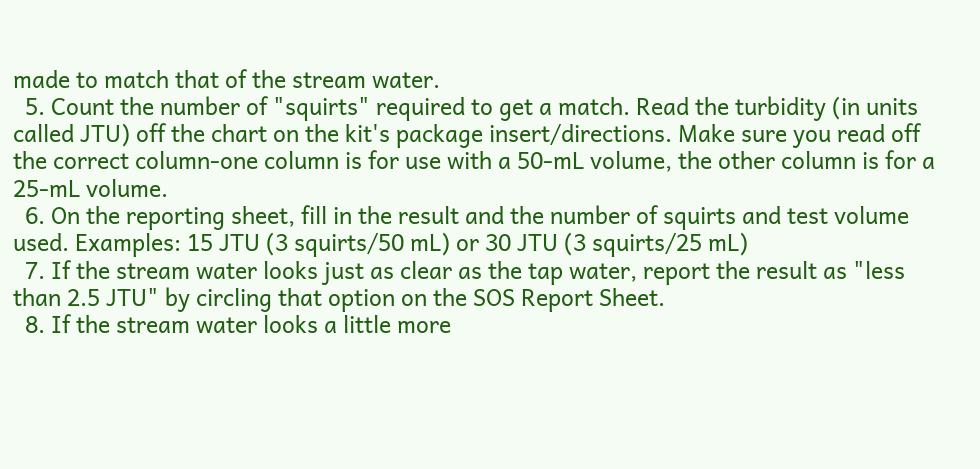made to match that of the stream water.
  5. Count the number of "squirts" required to get a match. Read the turbidity (in units called JTU) off the chart on the kit's package insert/directions. Make sure you read off the correct column-one column is for use with a 50-mL volume, the other column is for a 25-mL volume.
  6. On the reporting sheet, fill in the result and the number of squirts and test volume used. Examples: 15 JTU (3 squirts/50 mL) or 30 JTU (3 squirts/25 mL)
  7. If the stream water looks just as clear as the tap water, report the result as "less than 2.5 JTU" by circling that option on the SOS Report Sheet.
  8. If the stream water looks a little more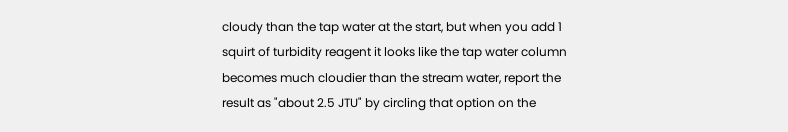cloudy than the tap water at the start, but when you add 1 squirt of turbidity reagent it looks like the tap water column becomes much cloudier than the stream water, report the result as "about 2.5 JTU" by circling that option on the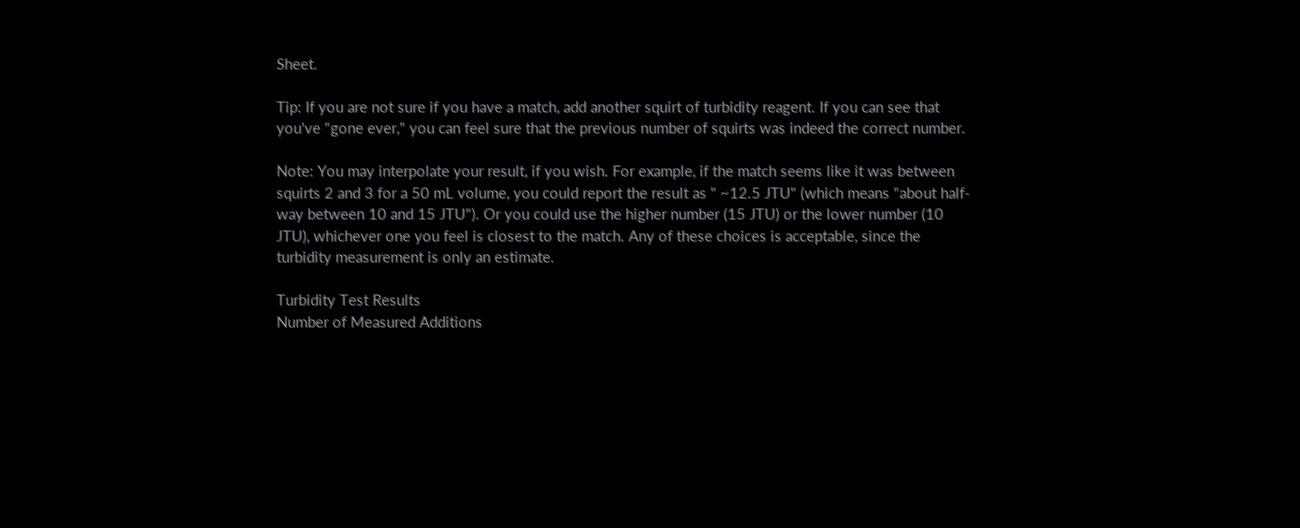Sheet.

Tip: If you are not sure if you have a match, add another squirt of turbidity reagent. If you can see that you've "gone ever," you can feel sure that the previous number of squirts was indeed the correct number.

Note: You may interpolate your result, if you wish. For example, if the match seems like it was between squirts 2 and 3 for a 50 mL volume, you could report the result as " ~12.5 JTU" (which means "about half-way between 10 and 15 JTU"). Or you could use the higher number (15 JTU) or the lower number (10 JTU), whichever one you feel is closest to the match. Any of these choices is acceptable, since the turbidity measurement is only an estimate.

Turbidity Test Results
Number of Measured Additions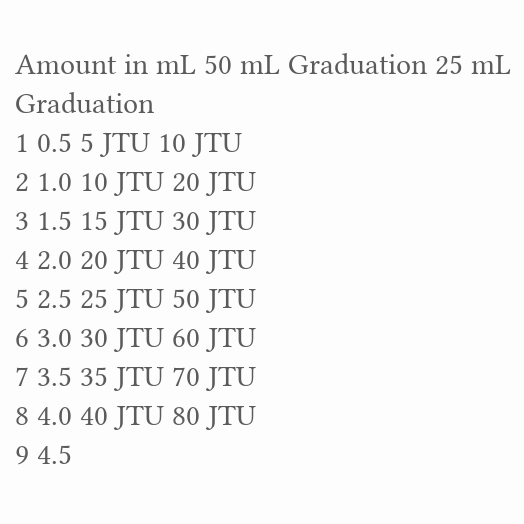Amount in mL 50 mL Graduation 25 mL Graduation
1 0.5 5 JTU 10 JTU
2 1.0 10 JTU 20 JTU
3 1.5 15 JTU 30 JTU
4 2.0 20 JTU 40 JTU
5 2.5 25 JTU 50 JTU
6 3.0 30 JTU 60 JTU
7 3.5 35 JTU 70 JTU
8 4.0 40 JTU 80 JTU
9 4.5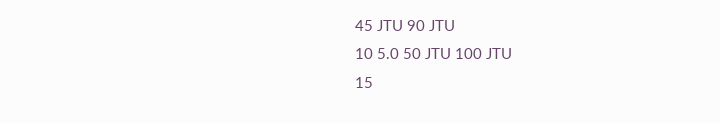45 JTU 90 JTU
10 5.0 50 JTU 100 JTU
15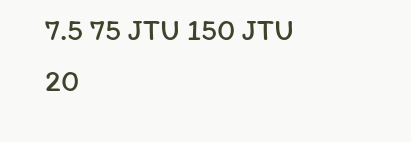7.5 75 JTU 150 JTU
20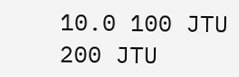10.0 100 JTU 200 JTU